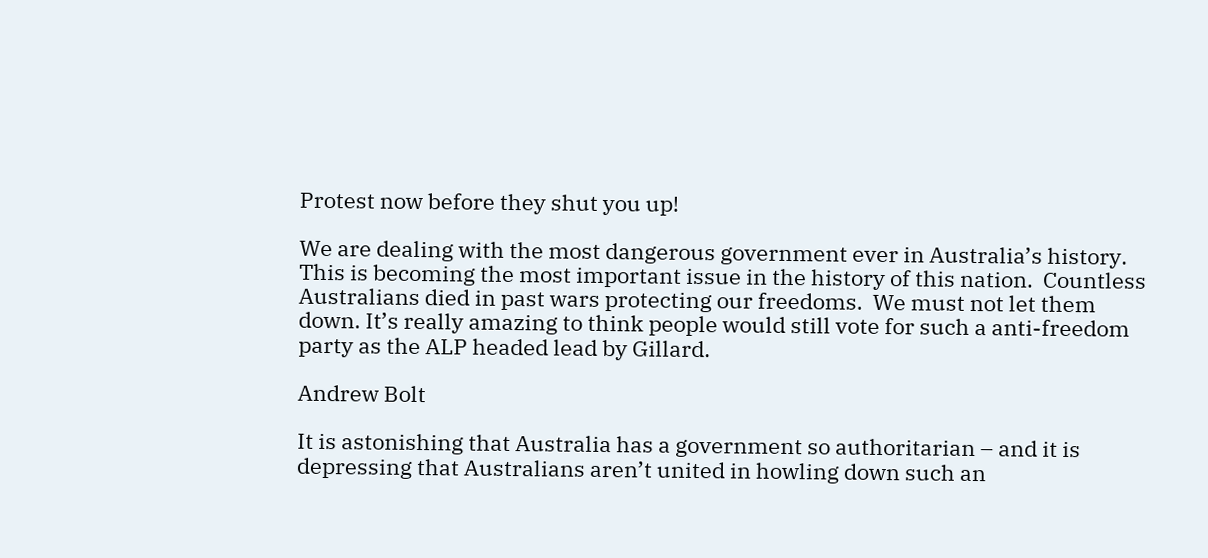Protest now before they shut you up!

We are dealing with the most dangerous government ever in Australia’s history. This is becoming the most important issue in the history of this nation.  Countless Australians died in past wars protecting our freedoms.  We must not let them down. It’s really amazing to think people would still vote for such a anti-freedom party as the ALP headed lead by Gillard.

Andrew Bolt

It is astonishing that Australia has a government so authoritarian – and it is depressing that Australians aren’t united in howling down such an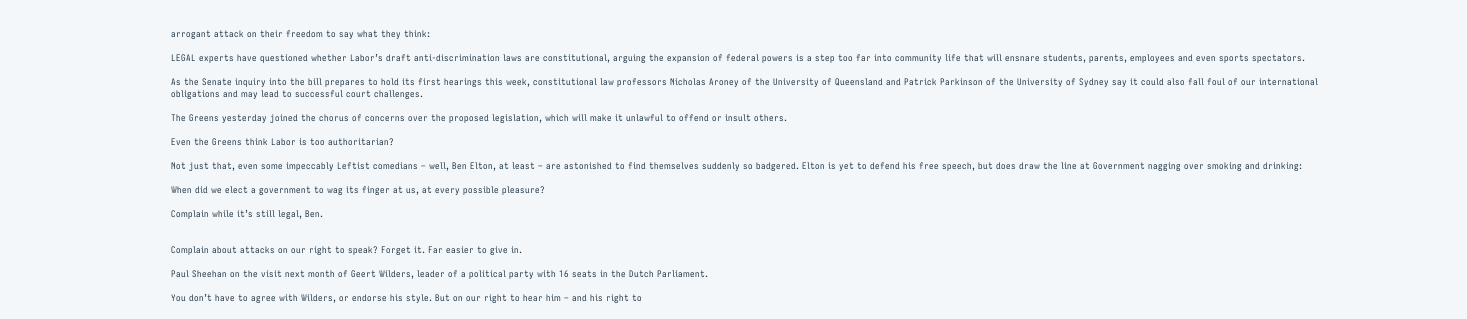arrogant attack on their freedom to say what they think:

LEGAL experts have questioned whether Labor’s draft anti-discrimination laws are constitutional, arguing the expansion of federal powers is a step too far into community life that will ensnare students, parents, employees and even sports spectators.

As the Senate inquiry into the bill prepares to hold its first hearings this week, constitutional law professors Nicholas Aroney of the University of Queensland and Patrick Parkinson of the University of Sydney say it could also fall foul of our international obligations and may lead to successful court challenges.

The Greens yesterday joined the chorus of concerns over the proposed legislation, which will make it unlawful to offend or insult others.

Even the Greens think Labor is too authoritarian?

Not just that, even some impeccably Leftist comedians – well, Ben Elton, at least – are astonished to find themselves suddenly so badgered. Elton is yet to defend his free speech, but does draw the line at Government nagging over smoking and drinking:

When did we elect a government to wag its finger at us, at every possible pleasure?

Complain while it’s still legal, Ben.


Complain about attacks on our right to speak? Forget it. Far easier to give in.

Paul Sheehan on the visit next month of Geert Wilders, leader of a political party with 16 seats in the Dutch Parliament.

You don’t have to agree with Wilders, or endorse his style. But on our right to hear him – and his right to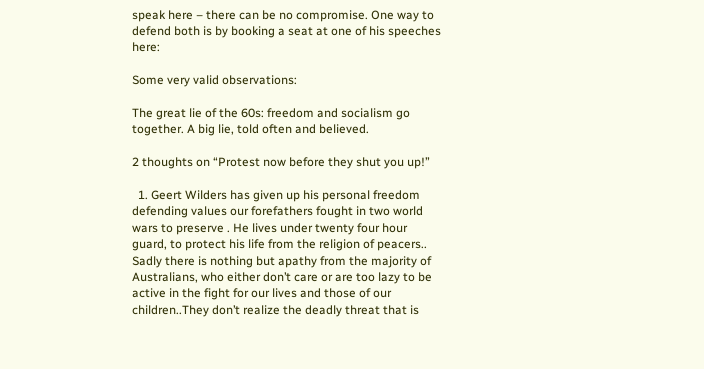speak here – there can be no compromise. One way to defend both is by booking a seat at one of his speeches here:

Some very valid observations:

The great lie of the 60s: freedom and socialism go together. A big lie, told often and believed.

2 thoughts on “Protest now before they shut you up!”

  1. Geert Wilders has given up his personal freedom defending values our forefathers fought in two world wars to preserve . He lives under twenty four hour guard, to protect his life from the religion of peacers.. Sadly there is nothing but apathy from the majority of Australians, who either don’t care or are too lazy to be active in the fight for our lives and those of our children..They don’t realize the deadly threat that is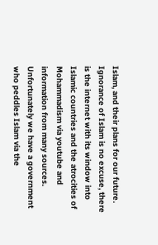Islam, and their plans for our future. Ignorance of Islam is no excuse, there is the internet with its window into Islamic countries and the atrocities of Mohammadism via youtube and information from many sources. Unfortunately we have a government who peddles Islam via the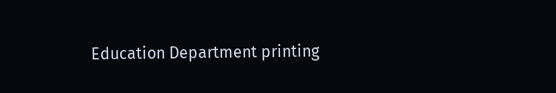Education Department printing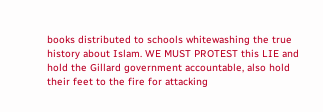books distributed to schools whitewashing the true history about Islam. WE MUST PROTEST this LIE and hold the Gillard government accountable, also hold their feet to the fire for attacking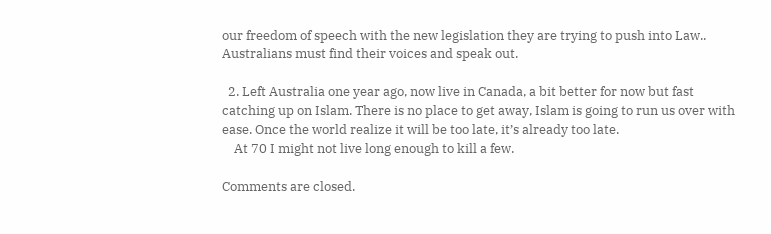our freedom of speech with the new legislation they are trying to push into Law.. Australians must find their voices and speak out.

  2. Left Australia one year ago, now live in Canada, a bit better for now but fast catching up on Islam. There is no place to get away, Islam is going to run us over with ease. Once the world realize it will be too late, it’s already too late.
    At 70 I might not live long enough to kill a few.

Comments are closed.